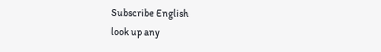Subscribe English
look up any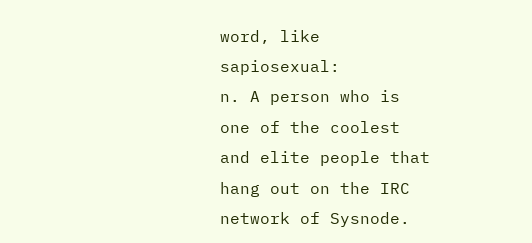word, like sapiosexual:
n. A person who is one of the coolest and elite people that hang out on the IRC network of Sysnode.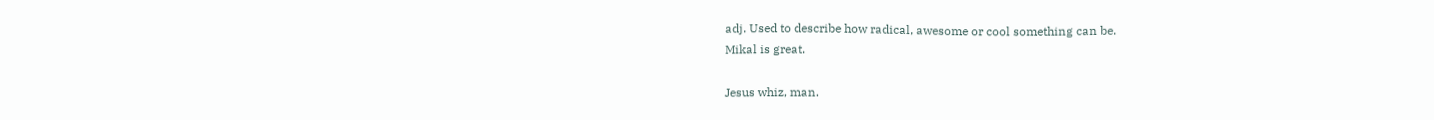adj. Used to describe how radical, awesome or cool something can be.
Mikal is great.

Jesus whiz, man.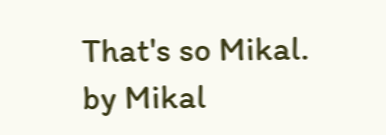That's so Mikal.
by Mikal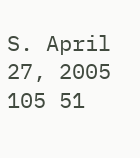S. April 27, 2005
105 51